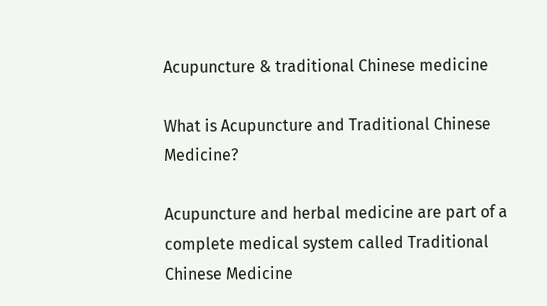Acupuncture & traditional Chinese medicine

What is Acupuncture and Traditional Chinese Medicine?

Acupuncture and herbal medicine are part of a complete medical system called Traditional Chinese Medicine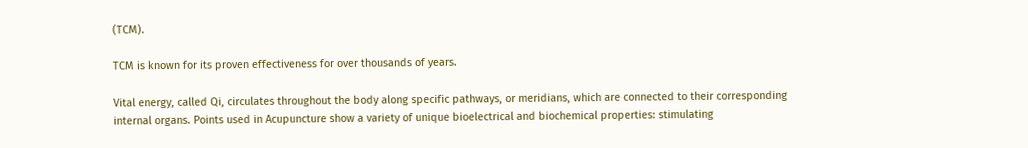(TCM).

TCM is known for its proven effectiveness for over thousands of years.

Vital energy, called Qi, circulates throughout the body along specific pathways, or meridians, which are connected to their corresponding internal organs. Points used in Acupuncture show a variety of unique bioelectrical and biochemical properties: stimulating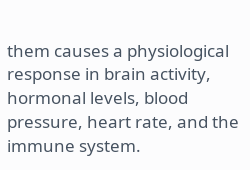them causes a physiological response in brain activity, hormonal levels, blood pressure, heart rate, and the immune system.